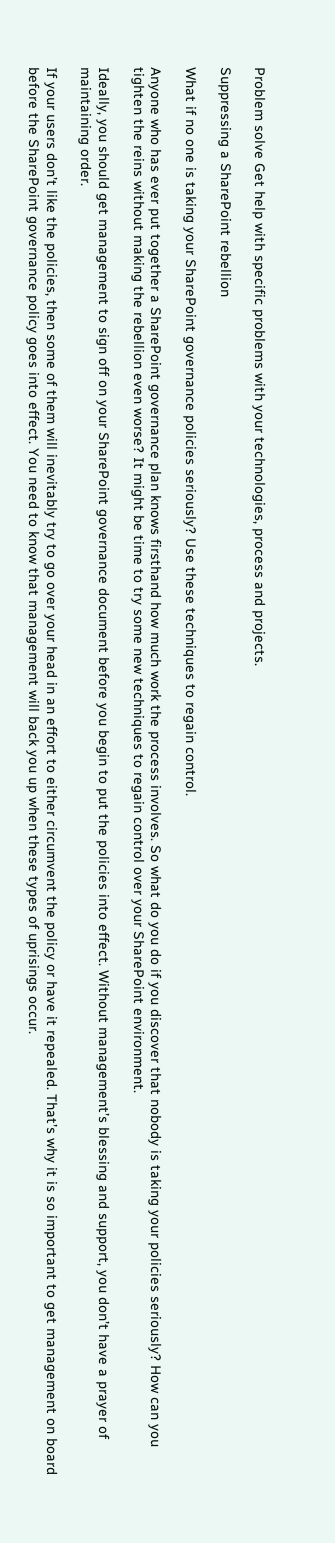Problem solve Get help with specific problems with your technologies, process and projects.

Suppressing a SharePoint rebellion

What if no one is taking your SharePoint governance policies seriously? Use these techniques to regain control.

Anyone who has ever put together a SharePoint governance plan knows firsthand how much work the process involves. So what do you do if you discover that nobody is taking your policies seriously? How can you tighten the reins without making the rebellion even worse? It might be time to try some new techniques to regain control over your SharePoint environment.

Ideally, you should get management to sign off on your SharePoint governance document before you begin to put the policies into effect. Without management’s blessing and support, you don’t have a prayer of maintaining order.

If your users don’t like the policies, then some of them will inevitably try to go over your head in an effort to either circumvent the policy or have it repealed. That’s why it is so important to get management on board before the SharePoint governance policy goes into effect. You need to know that management will back you up when these types of uprisings occur.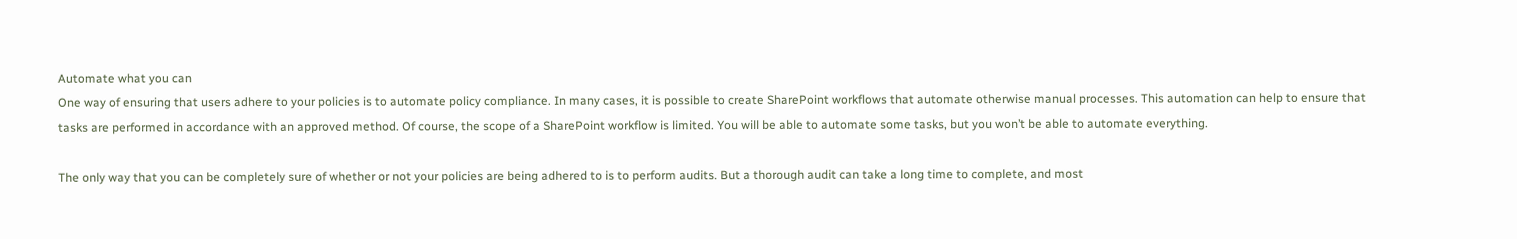Automate what you can
One way of ensuring that users adhere to your policies is to automate policy compliance. In many cases, it is possible to create SharePoint workflows that automate otherwise manual processes. This automation can help to ensure that tasks are performed in accordance with an approved method. Of course, the scope of a SharePoint workflow is limited. You will be able to automate some tasks, but you won’t be able to automate everything.

The only way that you can be completely sure of whether or not your policies are being adhered to is to perform audits. But a thorough audit can take a long time to complete, and most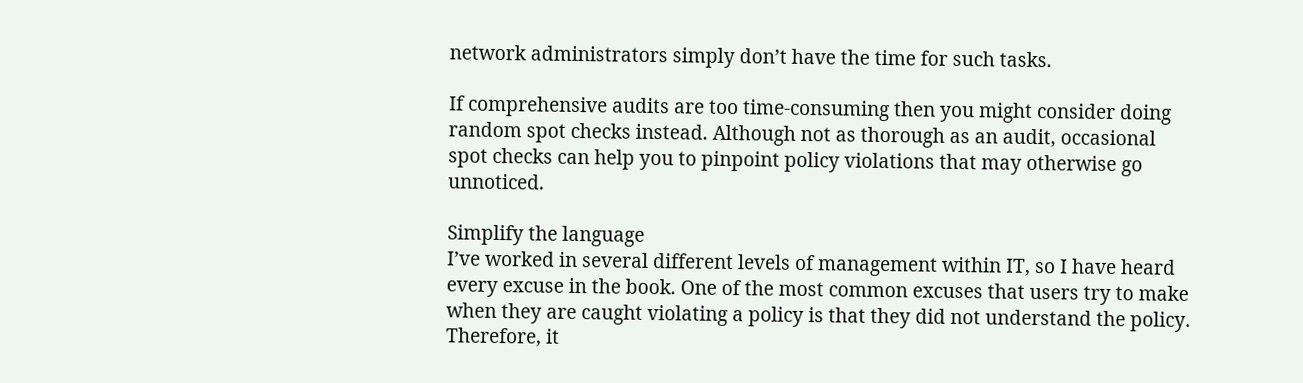network administrators simply don’t have the time for such tasks.

If comprehensive audits are too time-consuming then you might consider doing random spot checks instead. Although not as thorough as an audit, occasional spot checks can help you to pinpoint policy violations that may otherwise go unnoticed.

Simplify the language
I’ve worked in several different levels of management within IT, so I have heard every excuse in the book. One of the most common excuses that users try to make when they are caught violating a policy is that they did not understand the policy. Therefore, it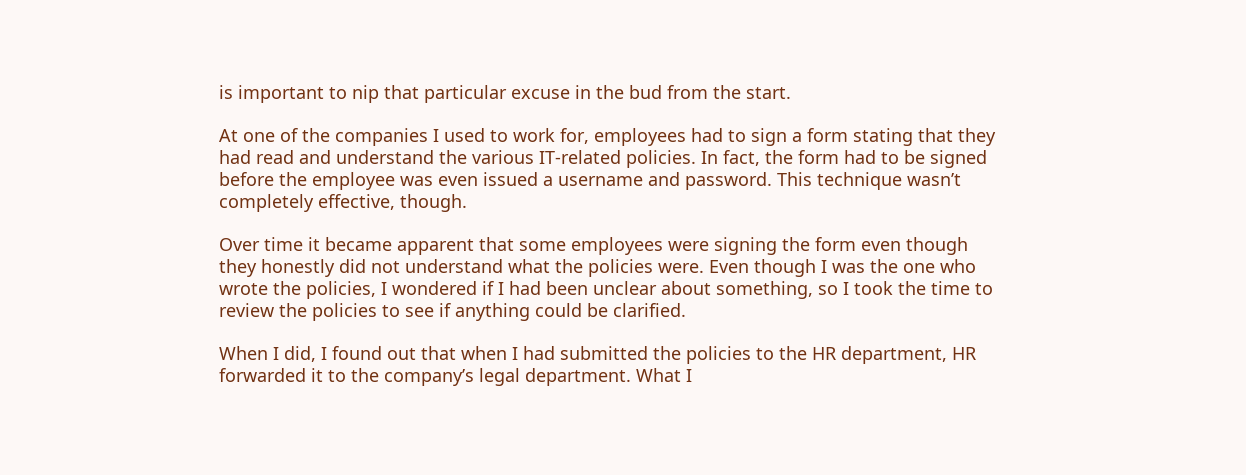is important to nip that particular excuse in the bud from the start.

At one of the companies I used to work for, employees had to sign a form stating that they had read and understand the various IT-related policies. In fact, the form had to be signed before the employee was even issued a username and password. This technique wasn’t completely effective, though.

Over time it became apparent that some employees were signing the form even though they honestly did not understand what the policies were. Even though I was the one who wrote the policies, I wondered if I had been unclear about something, so I took the time to review the policies to see if anything could be clarified.

When I did, I found out that when I had submitted the policies to the HR department, HR forwarded it to the company’s legal department. What I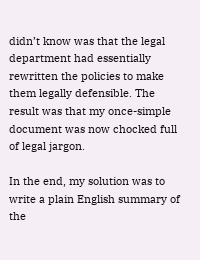didn’t know was that the legal department had essentially rewritten the policies to make them legally defensible. The result was that my once-simple document was now chocked full of legal jargon.

In the end, my solution was to write a plain English summary of the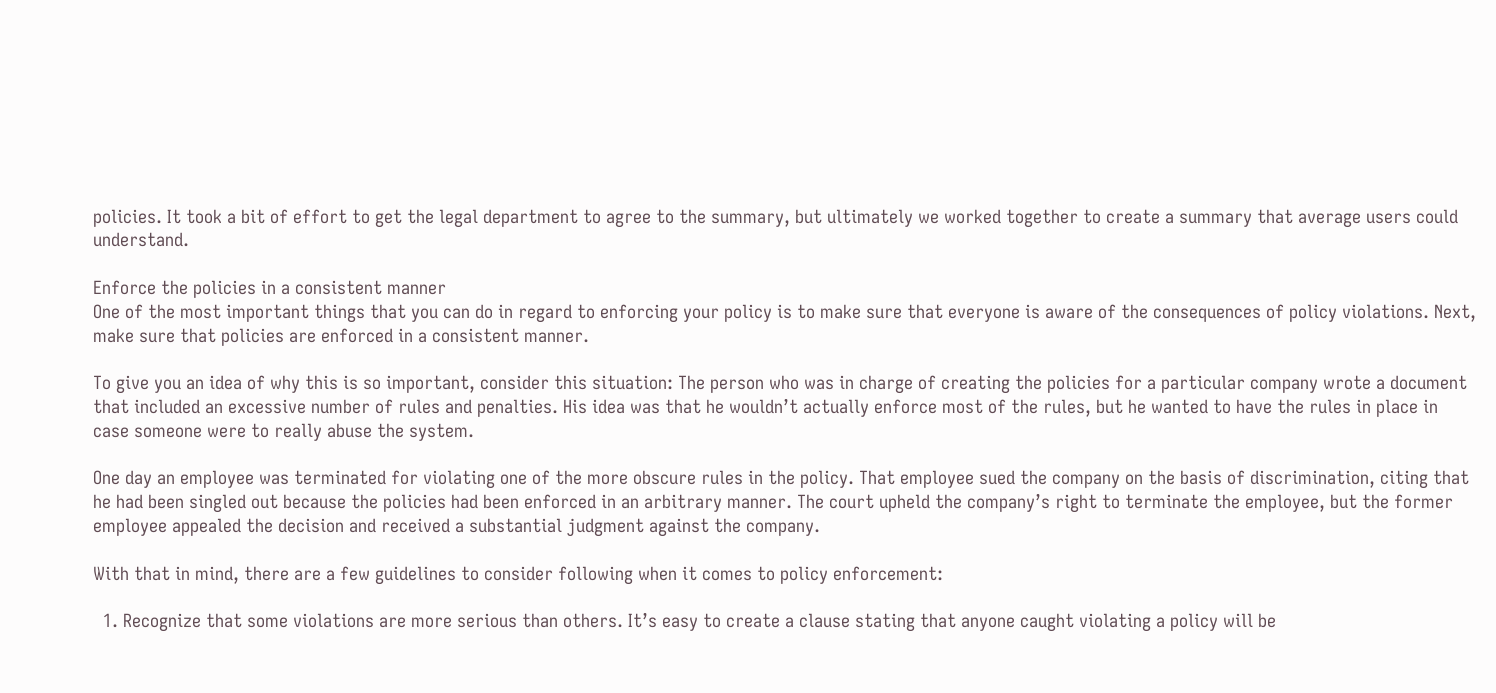policies. It took a bit of effort to get the legal department to agree to the summary, but ultimately we worked together to create a summary that average users could understand.

Enforce the policies in a consistent manner
One of the most important things that you can do in regard to enforcing your policy is to make sure that everyone is aware of the consequences of policy violations. Next, make sure that policies are enforced in a consistent manner.

To give you an idea of why this is so important, consider this situation: The person who was in charge of creating the policies for a particular company wrote a document that included an excessive number of rules and penalties. His idea was that he wouldn’t actually enforce most of the rules, but he wanted to have the rules in place in case someone were to really abuse the system.

One day an employee was terminated for violating one of the more obscure rules in the policy. That employee sued the company on the basis of discrimination, citing that he had been singled out because the policies had been enforced in an arbitrary manner. The court upheld the company’s right to terminate the employee, but the former employee appealed the decision and received a substantial judgment against the company.

With that in mind, there are a few guidelines to consider following when it comes to policy enforcement:

  1. Recognize that some violations are more serious than others. It’s easy to create a clause stating that anyone caught violating a policy will be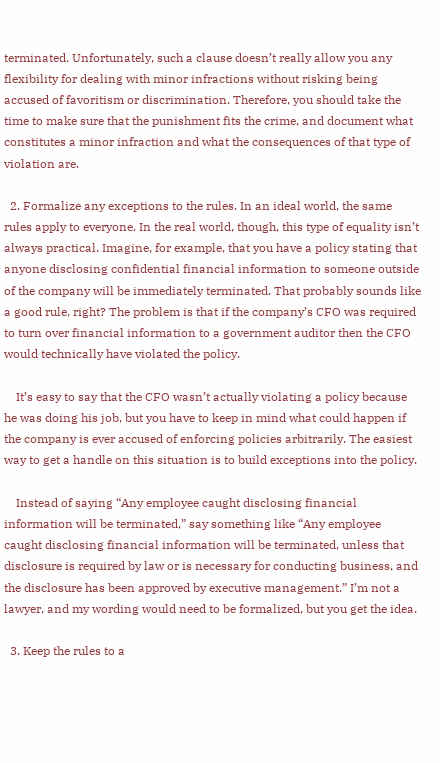terminated. Unfortunately, such a clause doesn’t really allow you any flexibility for dealing with minor infractions without risking being accused of favoritism or discrimination. Therefore, you should take the time to make sure that the punishment fits the crime, and document what constitutes a minor infraction and what the consequences of that type of violation are.

  2. Formalize any exceptions to the rules. In an ideal world, the same rules apply to everyone. In the real world, though, this type of equality isn’t always practical. Imagine, for example, that you have a policy stating that anyone disclosing confidential financial information to someone outside of the company will be immediately terminated. That probably sounds like a good rule, right? The problem is that if the company’s CFO was required to turn over financial information to a government auditor then the CFO would technically have violated the policy.

    It’s easy to say that the CFO wasn’t actually violating a policy because he was doing his job, but you have to keep in mind what could happen if the company is ever accused of enforcing policies arbitrarily. The easiest way to get a handle on this situation is to build exceptions into the policy.

    Instead of saying “Any employee caught disclosing financial information will be terminated,” say something like “Any employee caught disclosing financial information will be terminated, unless that disclosure is required by law or is necessary for conducting business, and the disclosure has been approved by executive management.” I’m not a lawyer, and my wording would need to be formalized, but you get the idea.

  3. Keep the rules to a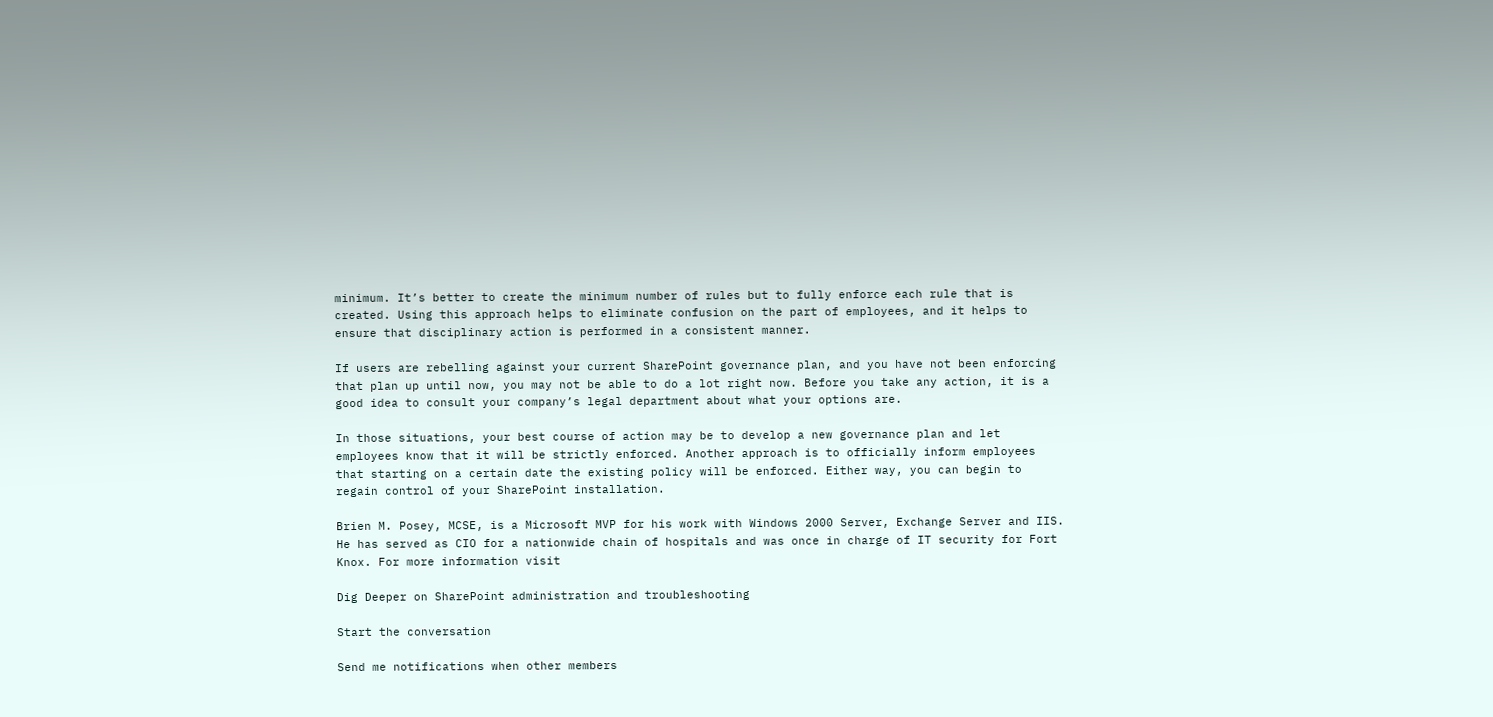minimum. It’s better to create the minimum number of rules but to fully enforce each rule that is created. Using this approach helps to eliminate confusion on the part of employees, and it helps to ensure that disciplinary action is performed in a consistent manner.

If users are rebelling against your current SharePoint governance plan, and you have not been enforcing that plan up until now, you may not be able to do a lot right now. Before you take any action, it is a good idea to consult your company’s legal department about what your options are.

In those situations, your best course of action may be to develop a new governance plan and let employees know that it will be strictly enforced. Another approach is to officially inform employees that starting on a certain date the existing policy will be enforced. Either way, you can begin to regain control of your SharePoint installation.

Brien M. Posey, MCSE, is a Microsoft MVP for his work with Windows 2000 Server, Exchange Server and IIS. He has served as CIO for a nationwide chain of hospitals and was once in charge of IT security for Fort Knox. For more information visit

Dig Deeper on SharePoint administration and troubleshooting

Start the conversation

Send me notifications when other members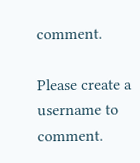comment.

Please create a username to comment.